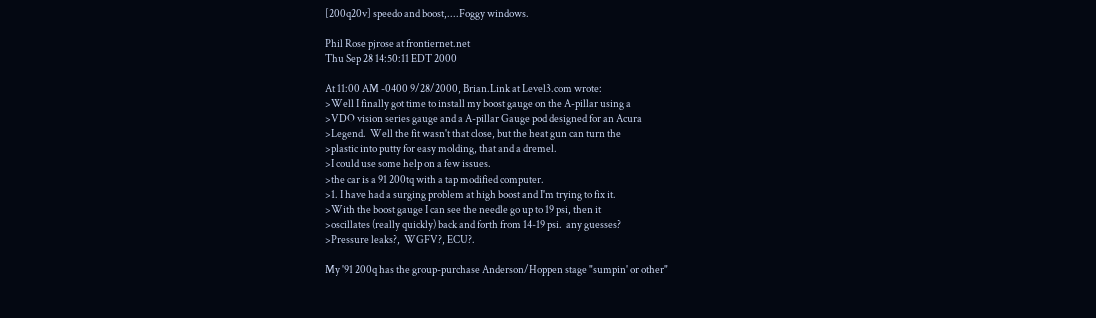[200q20v] speedo and boost,....Foggy windows.

Phil Rose pjrose at frontiernet.net
Thu Sep 28 14:50:11 EDT 2000

At 11:00 AM -0400 9/28/2000, Brian.Link at Level3.com wrote:
>Well I finally got time to install my boost gauge on the A-pillar using a
>VDO vision series gauge and a A-pillar Gauge pod designed for an Acura
>Legend.  Well the fit wasn't that close, but the heat gun can turn the
>plastic into putty for easy molding, that and a dremel.
>I could use some help on a few issues.
>the car is a 91 200tq with a tap modified computer.
>1. I have had a surging problem at high boost and I'm trying to fix it.
>With the boost gauge I can see the needle go up to 19 psi, then it
>oscillates (really quickly) back and forth from 14-19 psi.  any guesses?
>Pressure leaks?,  WGFV?, ECU?.

My '91 200q has the group-purchase Anderson/Hoppen stage "sumpin' or other"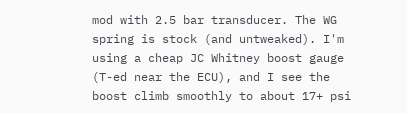mod with 2.5 bar transducer. The WG spring is stock (and untweaked). I'm
using a cheap JC Whitney boost gauge (T-ed near the ECU), and I see the
boost climb smoothly to about 17+ psi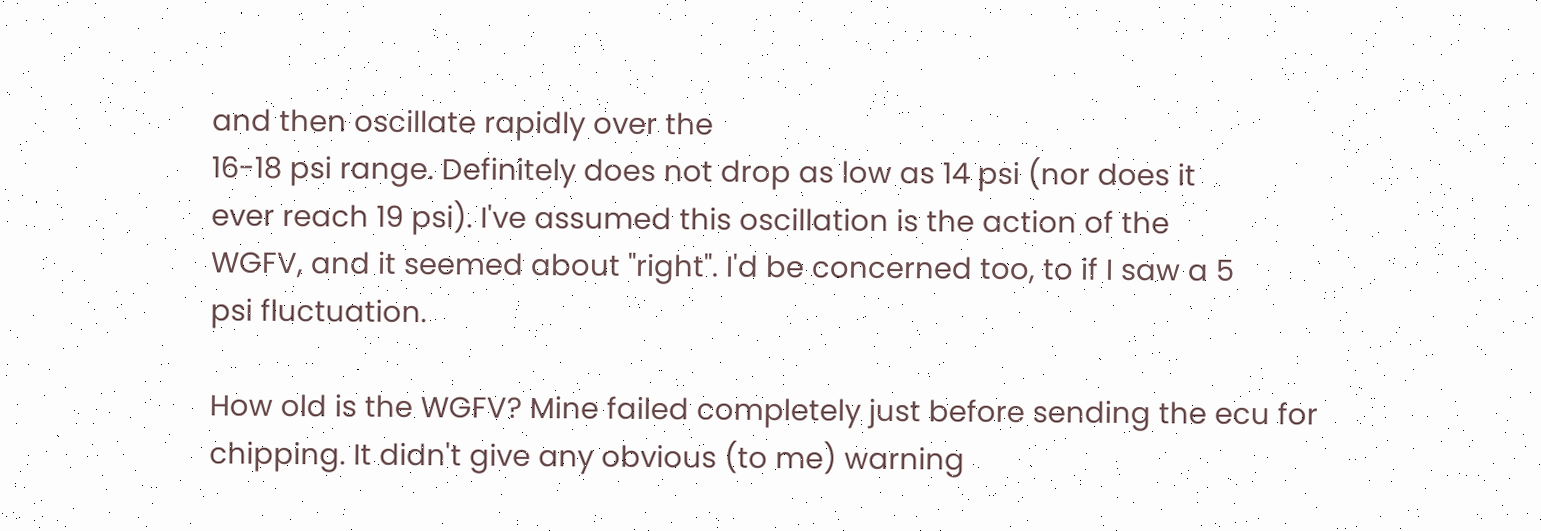and then oscillate rapidly over the
16-18 psi range. Definitely does not drop as low as 14 psi (nor does it
ever reach 19 psi). I've assumed this oscillation is the action of the
WGFV, and it seemed about "right". I'd be concerned too, to if I saw a 5
psi fluctuation.

How old is the WGFV? Mine failed completely just before sending the ecu for
chipping. It didn't give any obvious (to me) warning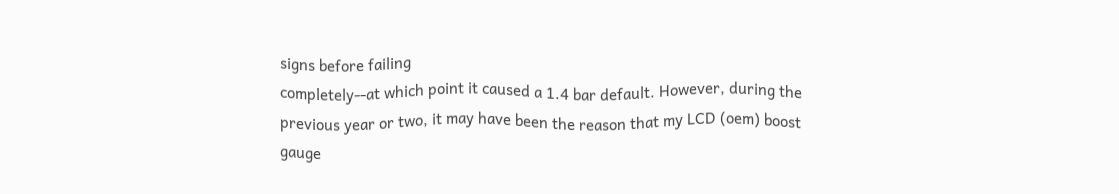signs before failing
completely--at which point it caused a 1.4 bar default. However, during the
previous year or two, it may have been the reason that my LCD (oem) boost
gauge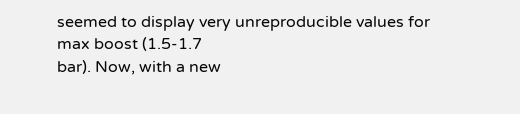seemed to display very unreproducible values for max boost (1.5-1.7
bar). Now, with a new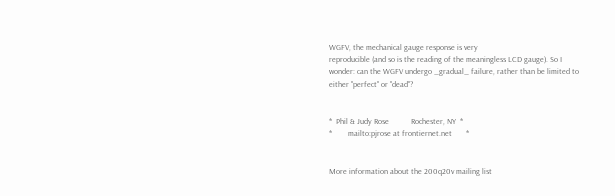WGFV, the mechanical gauge response is very
reproducible (and so is the reading of the meaningless LCD gauge). So I
wonder: can the WGFV undergo _gradual_ failure, rather than be limited to
either "perfect" or "dead"?


*  Phil & Judy Rose           Rochester, NY  *
*        mailto:pjrose at frontiernet.net       *


More information about the 200q20v mailing list